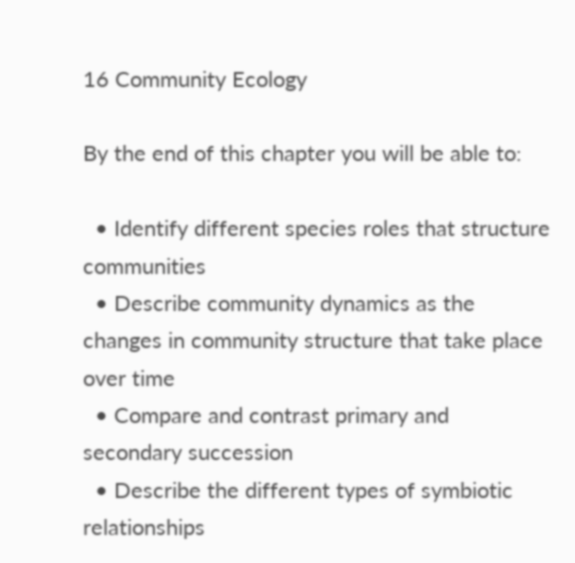16 Community Ecology

By the end of this chapter you will be able to:

  • Identify different species roles that structure communities
  • Describe community dynamics as the changes in community structure that take place over time
  • Compare and contrast primary and secondary succession
  • Describe the different types of symbiotic relationships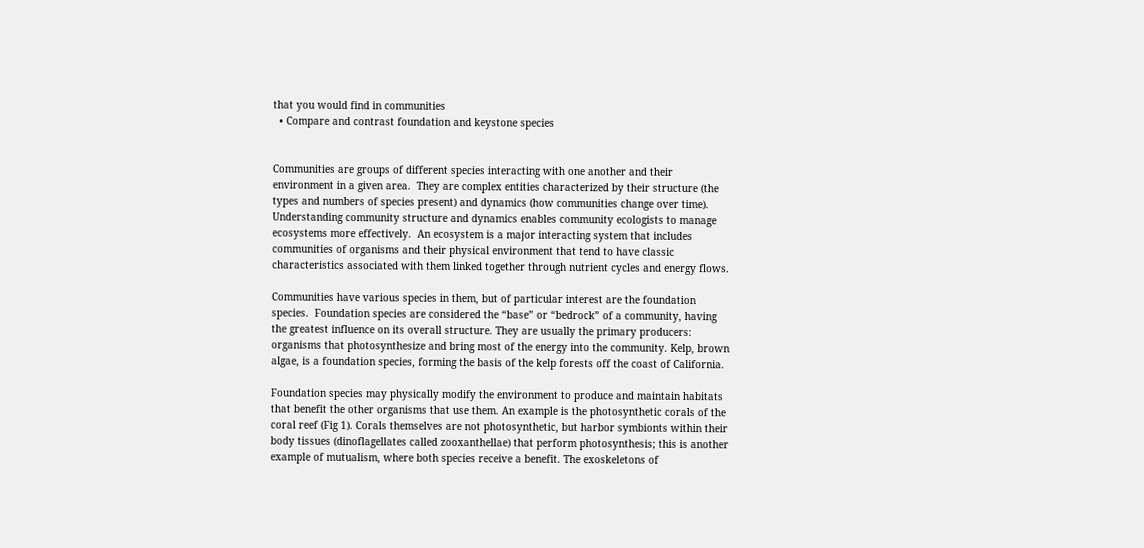that you would find in communities
  • Compare and contrast foundation and keystone species


Communities are groups of different species interacting with one another and their environment in a given area.  They are complex entities characterized by their structure (the types and numbers of species present) and dynamics (how communities change over time).  Understanding community structure and dynamics enables community ecologists to manage ecosystems more effectively.  An ecosystem is a major interacting system that includes communities of organisms and their physical environment that tend to have classic characteristics associated with them linked together through nutrient cycles and energy flows.

Communities have various species in them, but of particular interest are the foundation species.  Foundation species are considered the “base” or “bedrock” of a community, having the greatest influence on its overall structure. They are usually the primary producers: organisms that photosynthesize and bring most of the energy into the community. Kelp, brown algae, is a foundation species, forming the basis of the kelp forests off the coast of California.

Foundation species may physically modify the environment to produce and maintain habitats that benefit the other organisms that use them. An example is the photosynthetic corals of the coral reef (Fig 1). Corals themselves are not photosynthetic, but harbor symbionts within their body tissues (dinoflagellates called zooxanthellae) that perform photosynthesis; this is another example of mutualism, where both species receive a benefit. The exoskeletons of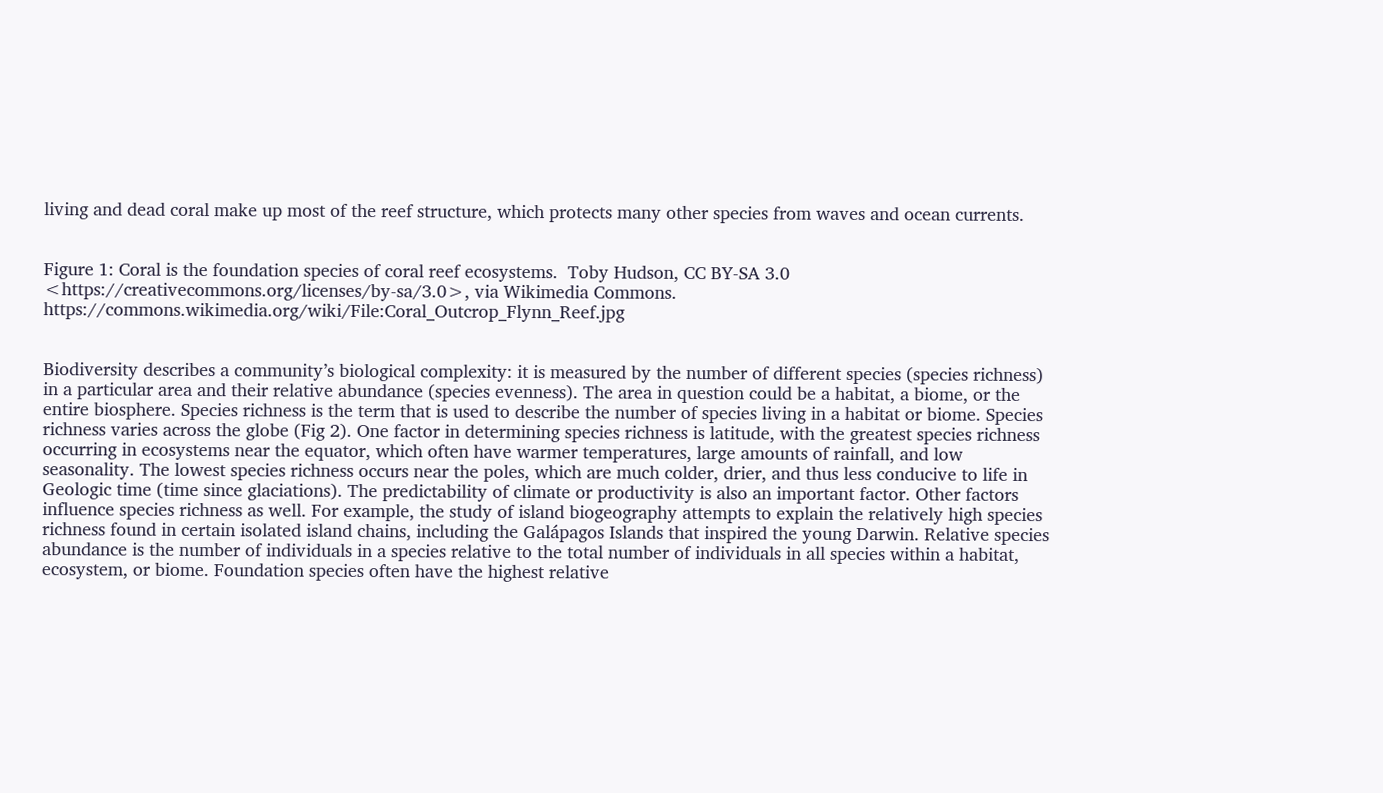living and dead coral make up most of the reef structure, which protects many other species from waves and ocean currents.


Figure 1: Coral is the foundation species of coral reef ecosystems.  Toby Hudson, CC BY-SA 3.0 <https://creativecommons.org/licenses/by-sa/3.0>, via Wikimedia Commons. https://commons.wikimedia.org/wiki/File:Coral_Outcrop_Flynn_Reef.jpg


Biodiversity describes a community’s biological complexity: it is measured by the number of different species (species richness) in a particular area and their relative abundance (species evenness). The area in question could be a habitat, a biome, or the entire biosphere. Species richness is the term that is used to describe the number of species living in a habitat or biome. Species richness varies across the globe (Fig 2). One factor in determining species richness is latitude, with the greatest species richness occurring in ecosystems near the equator, which often have warmer temperatures, large amounts of rainfall, and low seasonality. The lowest species richness occurs near the poles, which are much colder, drier, and thus less conducive to life in Geologic time (time since glaciations). The predictability of climate or productivity is also an important factor. Other factors influence species richness as well. For example, the study of island biogeography attempts to explain the relatively high species richness found in certain isolated island chains, including the Galápagos Islands that inspired the young Darwin. Relative species abundance is the number of individuals in a species relative to the total number of individuals in all species within a habitat, ecosystem, or biome. Foundation species often have the highest relative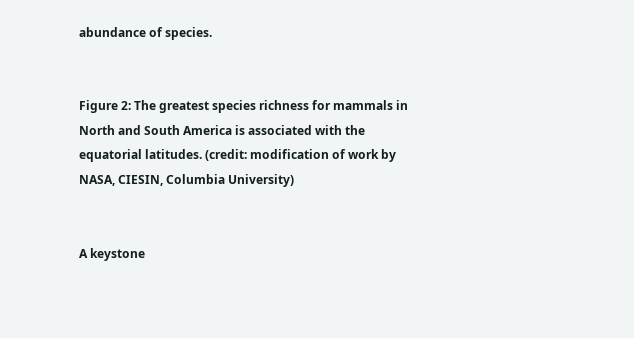abundance of species.


Figure 2: The greatest species richness for mammals in North and South America is associated with the equatorial latitudes. (credit: modification of work by NASA, CIESIN, Columbia University)


A keystone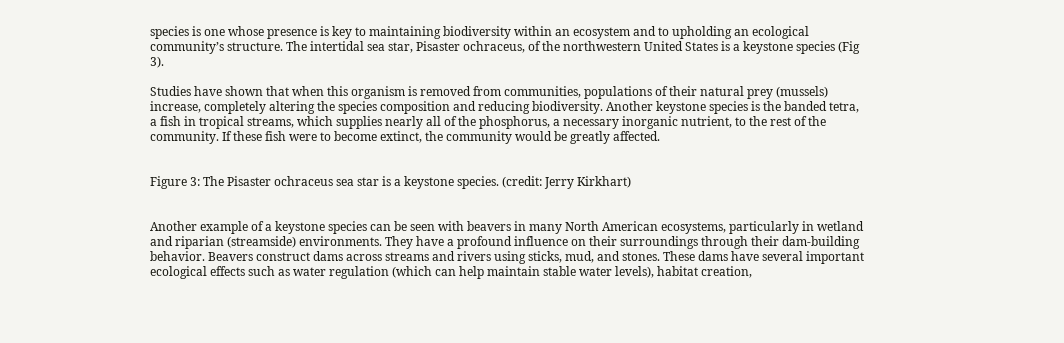species is one whose presence is key to maintaining biodiversity within an ecosystem and to upholding an ecological community’s structure. The intertidal sea star, Pisaster ochraceus, of the northwestern United States is a keystone species (Fig 3).

Studies have shown that when this organism is removed from communities, populations of their natural prey (mussels) increase, completely altering the species composition and reducing biodiversity. Another keystone species is the banded tetra, a fish in tropical streams, which supplies nearly all of the phosphorus, a necessary inorganic nutrient, to the rest of the community. If these fish were to become extinct, the community would be greatly affected.


Figure 3: The Pisaster ochraceus sea star is a keystone species. (credit: Jerry Kirkhart)


Another example of a keystone species can be seen with beavers in many North American ecosystems, particularly in wetland and riparian (streamside) environments. They have a profound influence on their surroundings through their dam-building behavior. Beavers construct dams across streams and rivers using sticks, mud, and stones. These dams have several important ecological effects such as water regulation (which can help maintain stable water levels), habitat creation,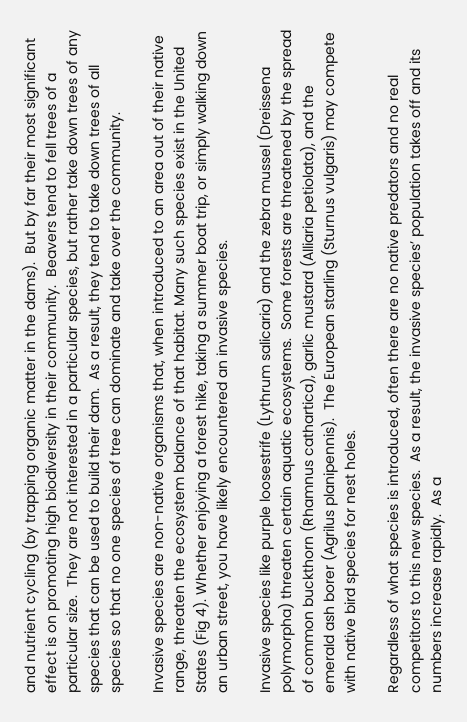and nutrient cycling (by trapping organic matter in the dams).  But by far their most significant effect is on promoting high biodiversity in their community.  Beavers tend to fell trees of a particular size.  They are not interested in a particular species, but rather take down trees of any species that can be used to build their dam.  As a result, they tend to take down trees of all species so that no one species of tree can dominate and take over the community.

Invasive species are non-native organisms that, when introduced to an area out of their native range, threaten the ecosystem balance of that habitat. Many such species exist in the United States (Fig 4). Whether enjoying a forest hike, taking a summer boat trip, or simply walking down an urban street, you have likely encountered an invasive species.

Invasive species like purple loosestrife (Lythrum salicaria) and the zebra mussel (Dreissena polymorpha) threaten certain aquatic ecosystems.  Some forests are threatened by the spread of common buckthorn (Rhamnus cathartica), garlic mustard (Alliaria petiolata), and the emerald ash borer (Agrilus planipennis).  The European starling (Sturnus vulgaris) may compete with native bird species for nest holes.

Regardless of what species is introduced, often there are no native predators and no real competitors to this new species.  As a result, the invasive species’ population takes off and its numbers increase rapidly.  As a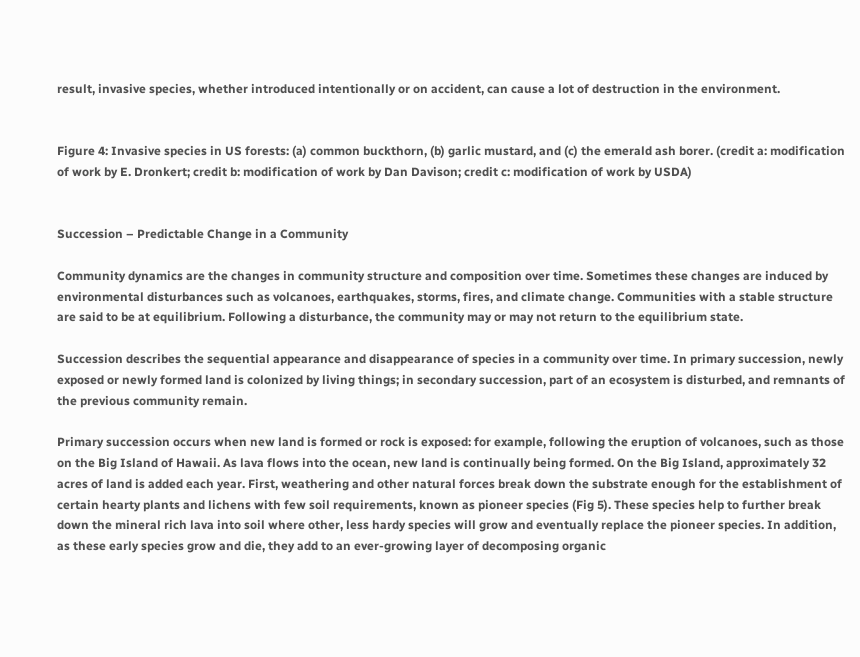result, invasive species, whether introduced intentionally or on accident, can cause a lot of destruction in the environment.


Figure 4: Invasive species in US forests: (a) common buckthorn, (b) garlic mustard, and (c) the emerald ash borer. (credit a: modification of work by E. Dronkert; credit b: modification of work by Dan Davison; credit c: modification of work by USDA)


Succession – Predictable Change in a Community

Community dynamics are the changes in community structure and composition over time. Sometimes these changes are induced by environmental disturbances such as volcanoes, earthquakes, storms, fires, and climate change. Communities with a stable structure are said to be at equilibrium. Following a disturbance, the community may or may not return to the equilibrium state.

Succession describes the sequential appearance and disappearance of species in a community over time. In primary succession, newly exposed or newly formed land is colonized by living things; in secondary succession, part of an ecosystem is disturbed, and remnants of the previous community remain.

Primary succession occurs when new land is formed or rock is exposed: for example, following the eruption of volcanoes, such as those on the Big Island of Hawaii. As lava flows into the ocean, new land is continually being formed. On the Big Island, approximately 32 acres of land is added each year. First, weathering and other natural forces break down the substrate enough for the establishment of certain hearty plants and lichens with few soil requirements, known as pioneer species (Fig 5). These species help to further break down the mineral rich lava into soil where other, less hardy species will grow and eventually replace the pioneer species. In addition, as these early species grow and die, they add to an ever-growing layer of decomposing organic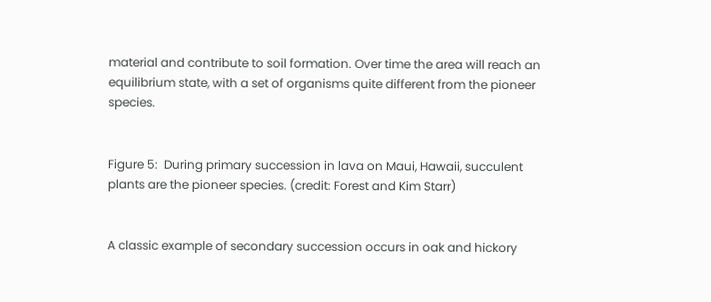material and contribute to soil formation. Over time the area will reach an equilibrium state, with a set of organisms quite different from the pioneer species.


Figure 5:  During primary succession in lava on Maui, Hawaii, succulent plants are the pioneer species. (credit: Forest and Kim Starr)


A classic example of secondary succession occurs in oak and hickory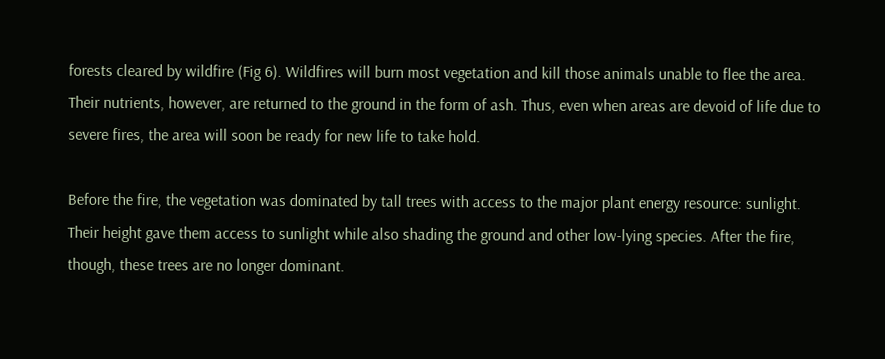forests cleared by wildfire (Fig 6). Wildfires will burn most vegetation and kill those animals unable to flee the area. Their nutrients, however, are returned to the ground in the form of ash. Thus, even when areas are devoid of life due to severe fires, the area will soon be ready for new life to take hold.

Before the fire, the vegetation was dominated by tall trees with access to the major plant energy resource: sunlight. Their height gave them access to sunlight while also shading the ground and other low-lying species. After the fire, though, these trees are no longer dominant.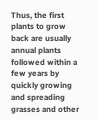Thus, the first plants to grow back are usually annual plants followed within a few years by quickly growing and spreading grasses and other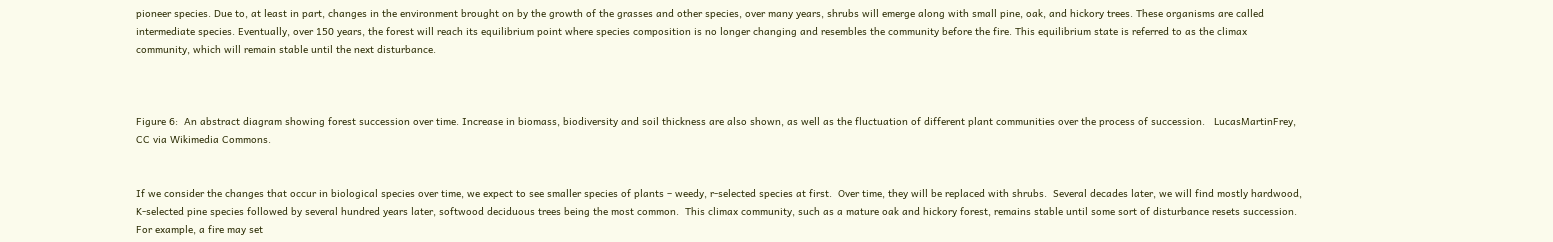pioneer species. Due to, at least in part, changes in the environment brought on by the growth of the grasses and other species, over many years, shrubs will emerge along with small pine, oak, and hickory trees. These organisms are called intermediate species. Eventually, over 150 years, the forest will reach its equilibrium point where species composition is no longer changing and resembles the community before the fire. This equilibrium state is referred to as the climax community, which will remain stable until the next disturbance.



Figure 6:  An abstract diagram showing forest succession over time. Increase in biomass, biodiversity and soil thickness are also shown, as well as the fluctuation of different plant communities over the process of succession.   LucasMartinFrey, CC via Wikimedia Commons.


If we consider the changes that occur in biological species over time, we expect to see smaller species of plants – weedy, r-selected species at first.  Over time, they will be replaced with shrubs.  Several decades later, we will find mostly hardwood, K-selected pine species followed by several hundred years later, softwood deciduous trees being the most common.  This climax community, such as a mature oak and hickory forest, remains stable until some sort of disturbance resets succession.  For example, a fire may set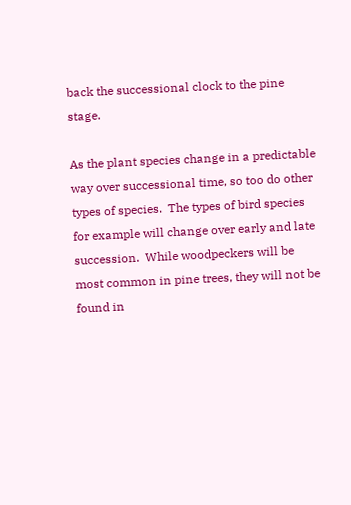back the successional clock to the pine stage.

As the plant species change in a predictable way over successional time, so too do other types of species.  The types of bird species for example will change over early and late succession.  While woodpeckers will be most common in pine trees, they will not be found in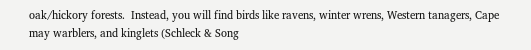oak/hickory forests.  Instead, you will find birds like ravens, winter wrens, Western tanagers, Cape may warblers, and kinglets (Schleck & Song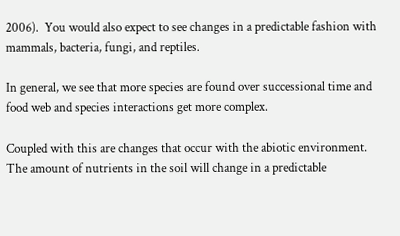2006).  You would also expect to see changes in a predictable fashion with mammals, bacteria, fungi, and reptiles.

In general, we see that more species are found over successional time and food web and species interactions get more complex.

Coupled with this are changes that occur with the abiotic environment.  The amount of nutrients in the soil will change in a predictable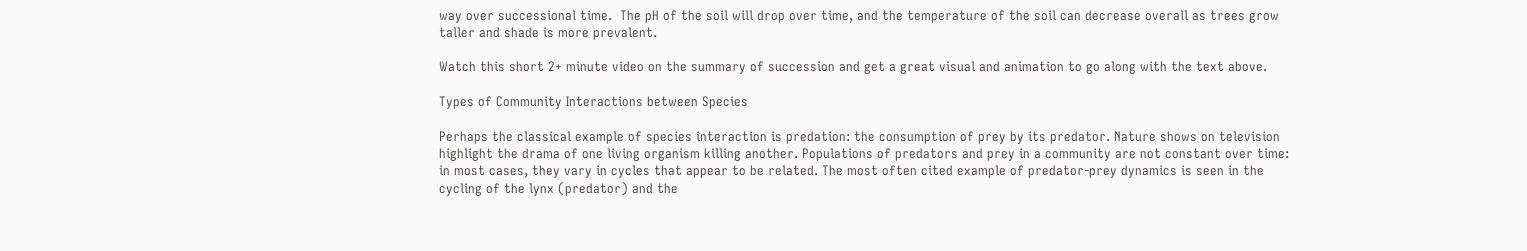way over successional time.  The pH of the soil will drop over time, and the temperature of the soil can decrease overall as trees grow taller and shade is more prevalent.

Watch this short 2+ minute video on the summary of succession and get a great visual and animation to go along with the text above.

Types of Community Interactions between Species

Perhaps the classical example of species interaction is predation: the consumption of prey by its predator. Nature shows on television highlight the drama of one living organism killing another. Populations of predators and prey in a community are not constant over time: in most cases, they vary in cycles that appear to be related. The most often cited example of predator-prey dynamics is seen in the cycling of the lynx (predator) and the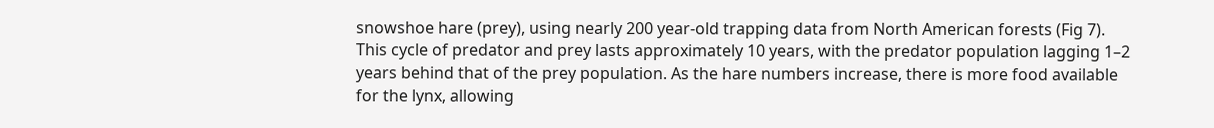snowshoe hare (prey), using nearly 200 year-old trapping data from North American forests (Fig 7). This cycle of predator and prey lasts approximately 10 years, with the predator population lagging 1–2 years behind that of the prey population. As the hare numbers increase, there is more food available for the lynx, allowing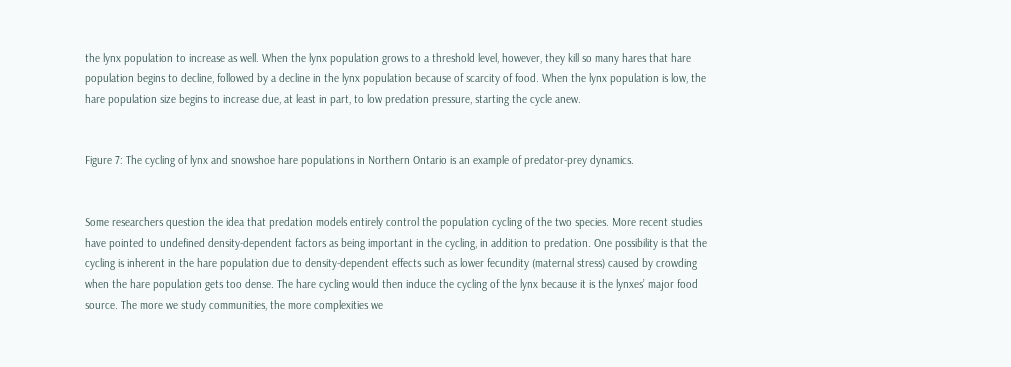the lynx population to increase as well. When the lynx population grows to a threshold level, however, they kill so many hares that hare population begins to decline, followed by a decline in the lynx population because of scarcity of food. When the lynx population is low, the hare population size begins to increase due, at least in part, to low predation pressure, starting the cycle anew.


Figure 7: The cycling of lynx and snowshoe hare populations in Northern Ontario is an example of predator-prey dynamics.


Some researchers question the idea that predation models entirely control the population cycling of the two species. More recent studies have pointed to undefined density-dependent factors as being important in the cycling, in addition to predation. One possibility is that the cycling is inherent in the hare population due to density-dependent effects such as lower fecundity (maternal stress) caused by crowding when the hare population gets too dense. The hare cycling would then induce the cycling of the lynx because it is the lynxes’ major food source. The more we study communities, the more complexities we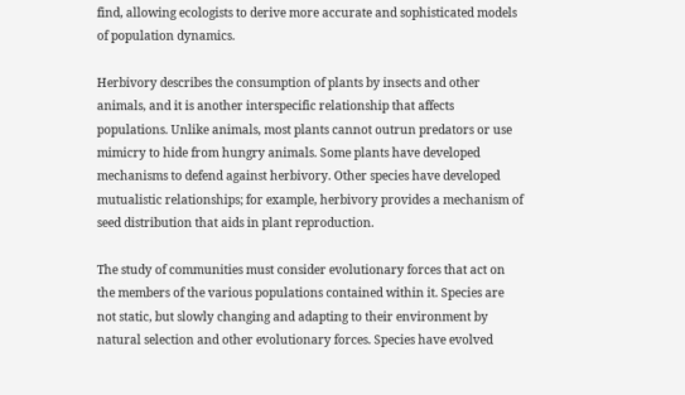find, allowing ecologists to derive more accurate and sophisticated models of population dynamics.

Herbivory describes the consumption of plants by insects and other animals, and it is another interspecific relationship that affects populations. Unlike animals, most plants cannot outrun predators or use mimicry to hide from hungry animals. Some plants have developed mechanisms to defend against herbivory. Other species have developed mutualistic relationships; for example, herbivory provides a mechanism of seed distribution that aids in plant reproduction.

The study of communities must consider evolutionary forces that act on the members of the various populations contained within it. Species are not static, but slowly changing and adapting to their environment by natural selection and other evolutionary forces. Species have evolved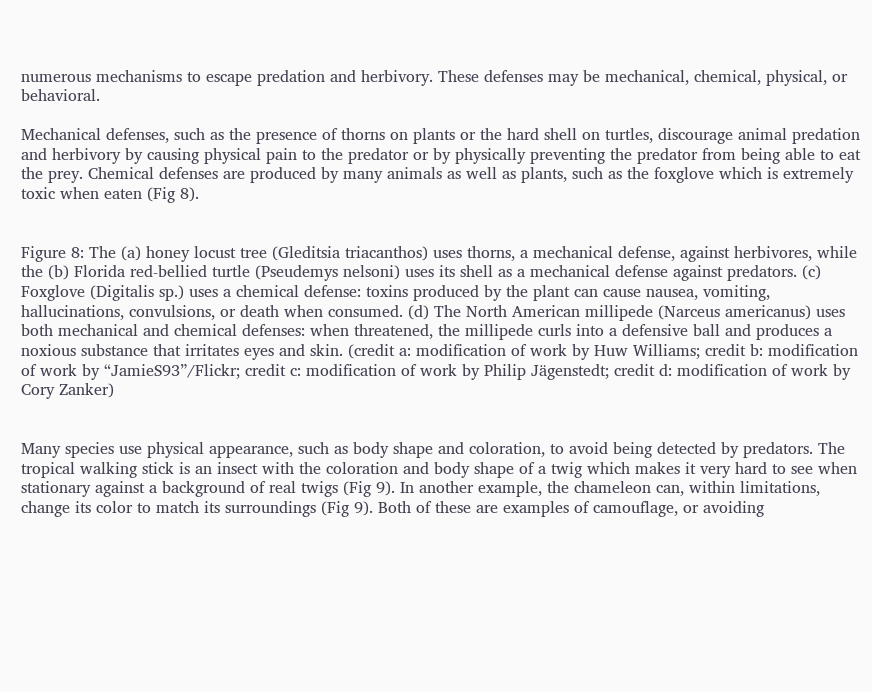numerous mechanisms to escape predation and herbivory. These defenses may be mechanical, chemical, physical, or behavioral.

Mechanical defenses, such as the presence of thorns on plants or the hard shell on turtles, discourage animal predation and herbivory by causing physical pain to the predator or by physically preventing the predator from being able to eat the prey. Chemical defenses are produced by many animals as well as plants, such as the foxglove which is extremely toxic when eaten (Fig 8).


Figure 8: The (a) honey locust tree (Gleditsia triacanthos) uses thorns, a mechanical defense, against herbivores, while the (b) Florida red-bellied turtle (Pseudemys nelsoni) uses its shell as a mechanical defense against predators. (c) Foxglove (Digitalis sp.) uses a chemical defense: toxins produced by the plant can cause nausea, vomiting, hallucinations, convulsions, or death when consumed. (d) The North American millipede (Narceus americanus) uses both mechanical and chemical defenses: when threatened, the millipede curls into a defensive ball and produces a noxious substance that irritates eyes and skin. (credit a: modification of work by Huw Williams; credit b: modification of work by “JamieS93”/Flickr; credit c: modification of work by Philip Jägenstedt; credit d: modification of work by Cory Zanker)


Many species use physical appearance, such as body shape and coloration, to avoid being detected by predators. The tropical walking stick is an insect with the coloration and body shape of a twig which makes it very hard to see when stationary against a background of real twigs (Fig 9). In another example, the chameleon can, within limitations, change its color to match its surroundings (Fig 9). Both of these are examples of camouflage, or avoiding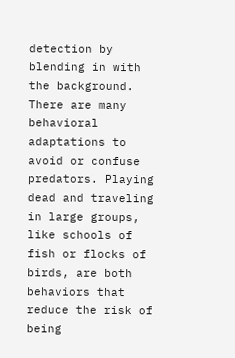detection by blending in with the background. There are many behavioral adaptations to avoid or confuse predators. Playing dead and traveling in large groups, like schools of fish or flocks of birds, are both behaviors that reduce the risk of being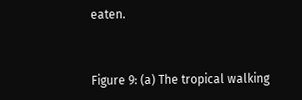eaten.


Figure 9: (a) The tropical walking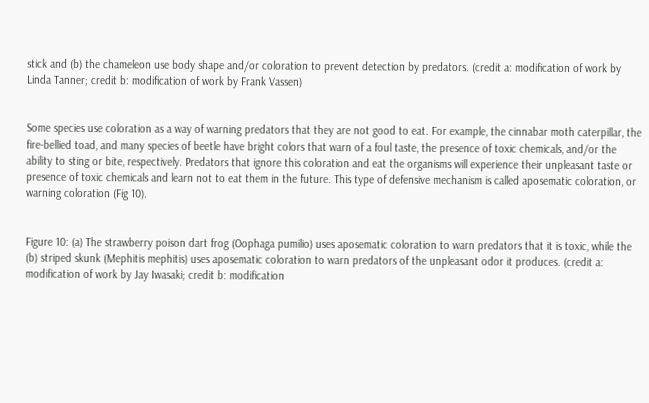stick and (b) the chameleon use body shape and/or coloration to prevent detection by predators. (credit a: modification of work by Linda Tanner; credit b: modification of work by Frank Vassen)


Some species use coloration as a way of warning predators that they are not good to eat. For example, the cinnabar moth caterpillar, the fire-bellied toad, and many species of beetle have bright colors that warn of a foul taste, the presence of toxic chemicals, and/or the ability to sting or bite, respectively. Predators that ignore this coloration and eat the organisms will experience their unpleasant taste or presence of toxic chemicals and learn not to eat them in the future. This type of defensive mechanism is called aposematic coloration, or warning coloration (Fig 10).


Figure 10: (a) The strawberry poison dart frog (Oophaga pumilio) uses aposematic coloration to warn predators that it is toxic, while the (b) striped skunk (Mephitis mephitis) uses aposematic coloration to warn predators of the unpleasant odor it produces. (credit a: modification of work by Jay Iwasaki; credit b: modification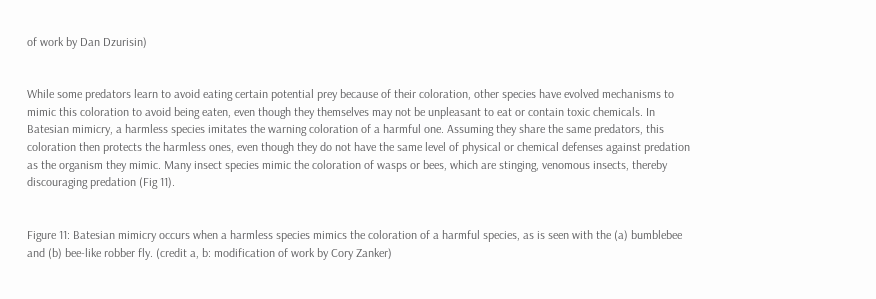of work by Dan Dzurisin)


While some predators learn to avoid eating certain potential prey because of their coloration, other species have evolved mechanisms to mimic this coloration to avoid being eaten, even though they themselves may not be unpleasant to eat or contain toxic chemicals. In Batesian mimicry, a harmless species imitates the warning coloration of a harmful one. Assuming they share the same predators, this coloration then protects the harmless ones, even though they do not have the same level of physical or chemical defenses against predation as the organism they mimic. Many insect species mimic the coloration of wasps or bees, which are stinging, venomous insects, thereby discouraging predation (Fig 11).


Figure 11: Batesian mimicry occurs when a harmless species mimics the coloration of a harmful species, as is seen with the (a) bumblebee and (b) bee-like robber fly. (credit a, b: modification of work by Cory Zanker)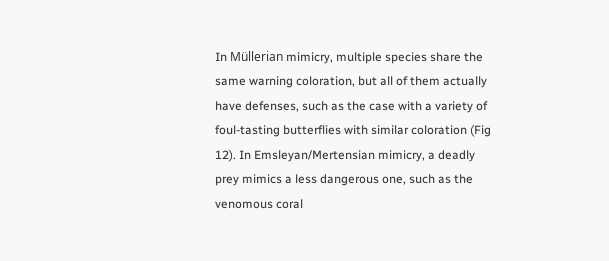In Müllerian mimicry, multiple species share the same warning coloration, but all of them actually have defenses, such as the case with a variety of foul-tasting butterflies with similar coloration (Fig 12). In Emsleyan/Mertensian mimicry, a deadly prey mimics a less dangerous one, such as the venomous coral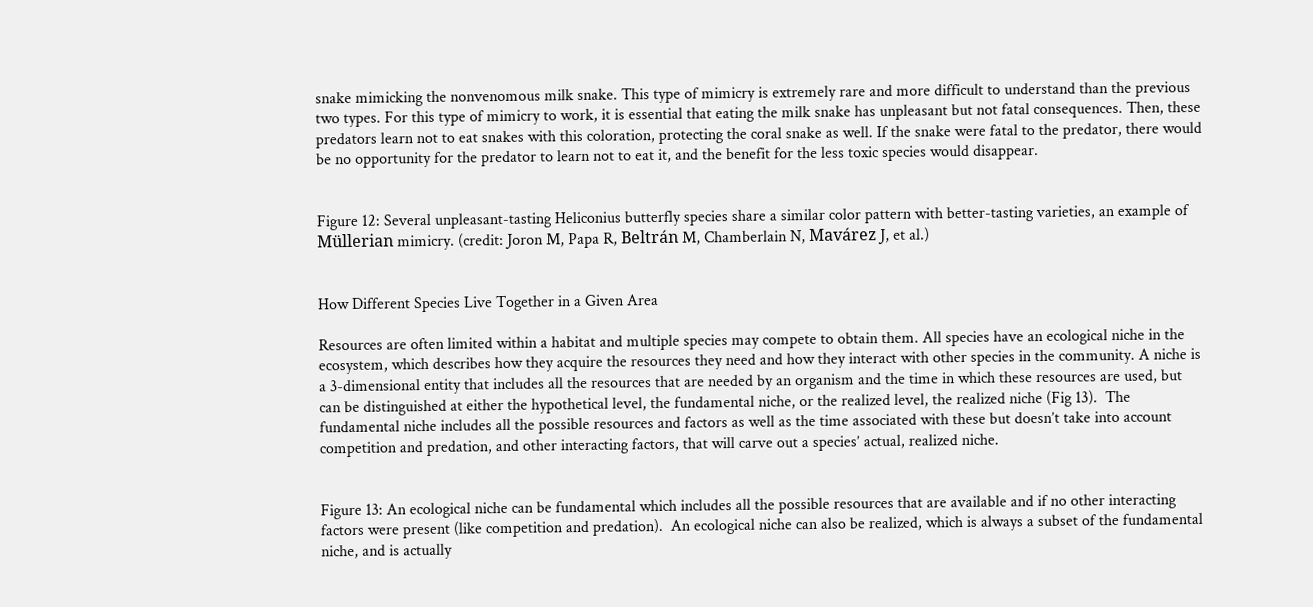snake mimicking the nonvenomous milk snake. This type of mimicry is extremely rare and more difficult to understand than the previous two types. For this type of mimicry to work, it is essential that eating the milk snake has unpleasant but not fatal consequences. Then, these predators learn not to eat snakes with this coloration, protecting the coral snake as well. If the snake were fatal to the predator, there would be no opportunity for the predator to learn not to eat it, and the benefit for the less toxic species would disappear.


Figure 12: Several unpleasant-tasting Heliconius butterfly species share a similar color pattern with better-tasting varieties, an example of Müllerian mimicry. (credit: Joron M, Papa R, Beltrán M, Chamberlain N, Mavárez J, et al.)


How Different Species Live Together in a Given Area

Resources are often limited within a habitat and multiple species may compete to obtain them. All species have an ecological niche in the ecosystem, which describes how they acquire the resources they need and how they interact with other species in the community. A niche is a 3-dimensional entity that includes all the resources that are needed by an organism and the time in which these resources are used, but can be distinguished at either the hypothetical level, the fundamental niche, or the realized level, the realized niche (Fig 13).  The fundamental niche includes all the possible resources and factors as well as the time associated with these but doesn’t take into account competition and predation, and other interacting factors, that will carve out a species’ actual, realized niche.


Figure 13: An ecological niche can be fundamental which includes all the possible resources that are available and if no other interacting factors were present (like competition and predation).  An ecological niche can also be realized, which is always a subset of the fundamental niche, and is actually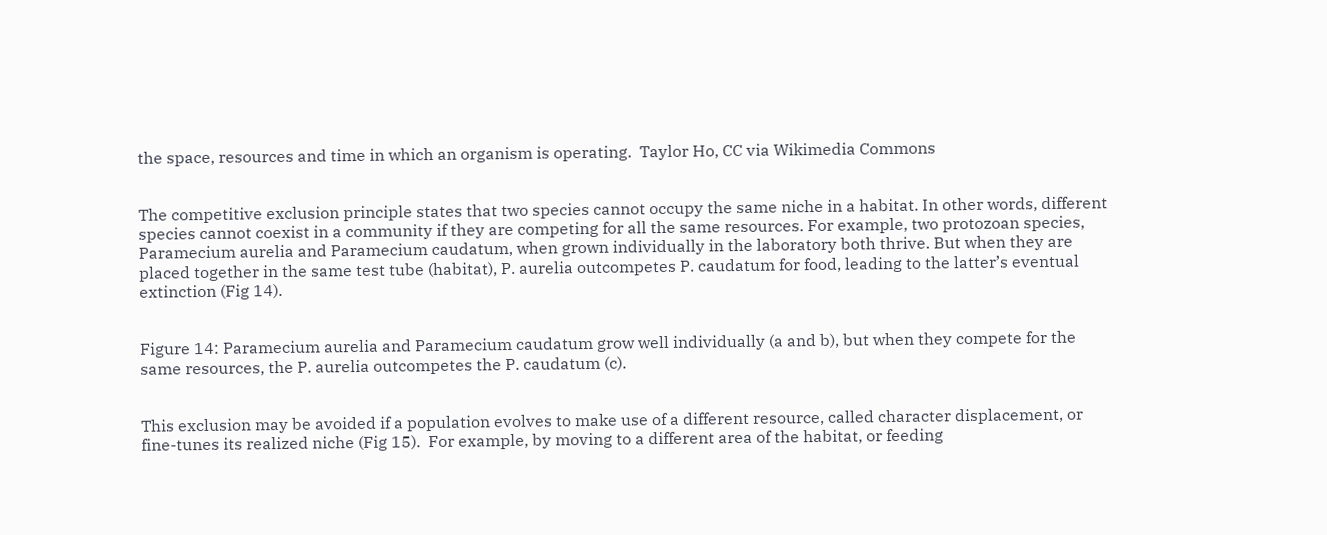the space, resources and time in which an organism is operating.  Taylor Ho, CC via Wikimedia Commons


The competitive exclusion principle states that two species cannot occupy the same niche in a habitat. In other words, different species cannot coexist in a community if they are competing for all the same resources. For example, two protozoan species, Paramecium aurelia and Paramecium caudatum, when grown individually in the laboratory both thrive. But when they are placed together in the same test tube (habitat), P. aurelia outcompetes P. caudatum for food, leading to the latter’s eventual extinction (Fig 14).


Figure 14: Paramecium aurelia and Paramecium caudatum grow well individually (a and b), but when they compete for the same resources, the P. aurelia outcompetes the P. caudatum (c).


This exclusion may be avoided if a population evolves to make use of a different resource, called character displacement, or fine-tunes its realized niche (Fig 15).  For example, by moving to a different area of the habitat, or feeding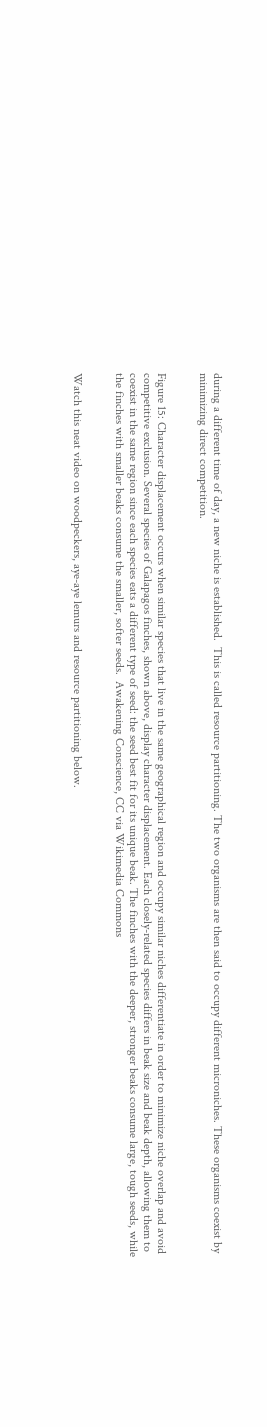during a different time of day, a new niche is established.  This is called resource partitioning. The two organisms are then said to occupy different microniches. These organisms coexist by minimizing direct competition.


Figure 15: Character displacement occurs when similar species that live in the same geographical region and occupy similar niches differentiate in order to minimize niche overlap and avoid competitive exclusion. Several species of Galapagos finches, shown above, display character displacement. Each closely-related species differs in beak size and beak depth, allowing them to coexist in the same region since each species eats a different type of seed: the seed best fit for its unique beak. The finches with the deeper, stronger beaks consume large, tough seeds, while the finches with smaller beaks consume the smaller, softer seeds.  Awakening Conscience, CC via Wikimedia Commons


Watch this neat video on woodpeckers, aye-aye lemurs and resource partitioning below.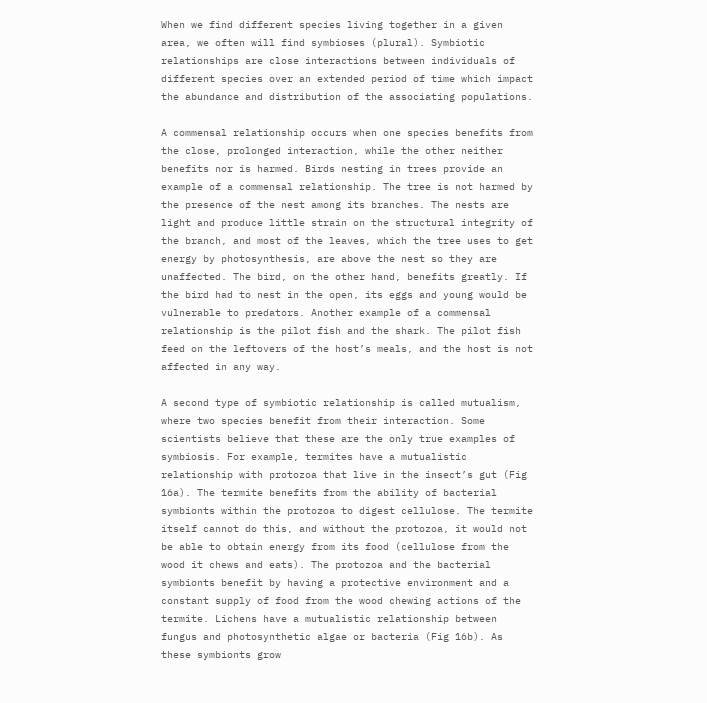When we find different species living together in a given area, we often will find symbioses (plural). Symbiotic relationships are close interactions between individuals of different species over an extended period of time which impact the abundance and distribution of the associating populations.

A commensal relationship occurs when one species benefits from the close, prolonged interaction, while the other neither benefits nor is harmed. Birds nesting in trees provide an example of a commensal relationship. The tree is not harmed by the presence of the nest among its branches. The nests are light and produce little strain on the structural integrity of the branch, and most of the leaves, which the tree uses to get energy by photosynthesis, are above the nest so they are unaffected. The bird, on the other hand, benefits greatly. If the bird had to nest in the open, its eggs and young would be vulnerable to predators. Another example of a commensal relationship is the pilot fish and the shark. The pilot fish feed on the leftovers of the host’s meals, and the host is not affected in any way.

A second type of symbiotic relationship is called mutualism, where two species benefit from their interaction. Some scientists believe that these are the only true examples of symbiosis. For example, termites have a mutualistic relationship with protozoa that live in the insect’s gut (Fig 16a). The termite benefits from the ability of bacterial symbionts within the protozoa to digest cellulose. The termite itself cannot do this, and without the protozoa, it would not be able to obtain energy from its food (cellulose from the wood it chews and eats). The protozoa and the bacterial symbionts benefit by having a protective environment and a constant supply of food from the wood chewing actions of the termite. Lichens have a mutualistic relationship between fungus and photosynthetic algae or bacteria (Fig 16b). As these symbionts grow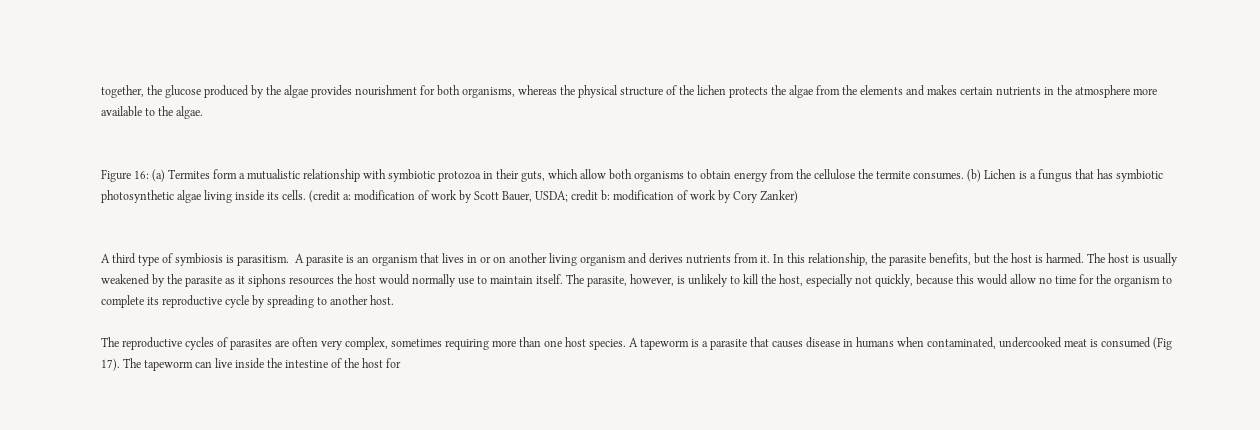together, the glucose produced by the algae provides nourishment for both organisms, whereas the physical structure of the lichen protects the algae from the elements and makes certain nutrients in the atmosphere more available to the algae.


Figure 16: (a) Termites form a mutualistic relationship with symbiotic protozoa in their guts, which allow both organisms to obtain energy from the cellulose the termite consumes. (b) Lichen is a fungus that has symbiotic photosynthetic algae living inside its cells. (credit a: modification of work by Scott Bauer, USDA; credit b: modification of work by Cory Zanker)


A third type of symbiosis is parasitism.  A parasite is an organism that lives in or on another living organism and derives nutrients from it. In this relationship, the parasite benefits, but the host is harmed. The host is usually weakened by the parasite as it siphons resources the host would normally use to maintain itself. The parasite, however, is unlikely to kill the host, especially not quickly, because this would allow no time for the organism to complete its reproductive cycle by spreading to another host.

The reproductive cycles of parasites are often very complex, sometimes requiring more than one host species. A tapeworm is a parasite that causes disease in humans when contaminated, undercooked meat is consumed (Fig 17). The tapeworm can live inside the intestine of the host for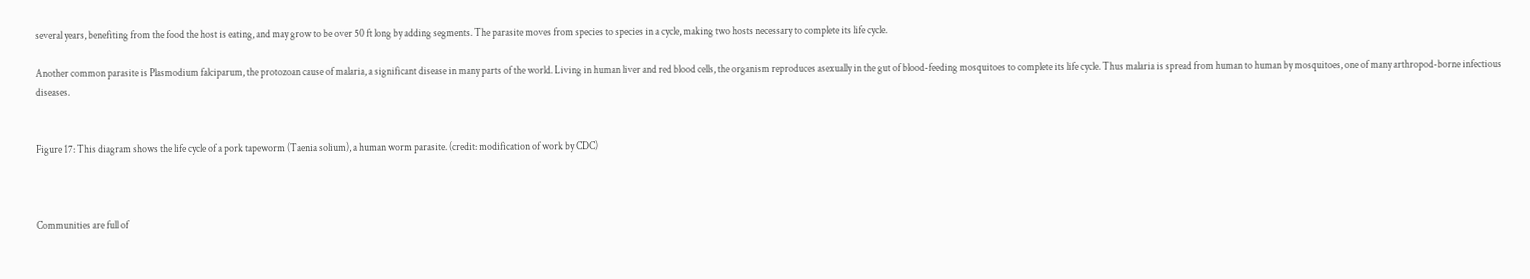several years, benefiting from the food the host is eating, and may grow to be over 50 ft long by adding segments. The parasite moves from species to species in a cycle, making two hosts necessary to complete its life cycle.

Another common parasite is Plasmodium falciparum, the protozoan cause of malaria, a significant disease in many parts of the world. Living in human liver and red blood cells, the organism reproduces asexually in the gut of blood-feeding mosquitoes to complete its life cycle. Thus malaria is spread from human to human by mosquitoes, one of many arthropod-borne infectious diseases.


Figure 17: This diagram shows the life cycle of a pork tapeworm (Taenia solium), a human worm parasite. (credit: modification of work by CDC)



Communities are full of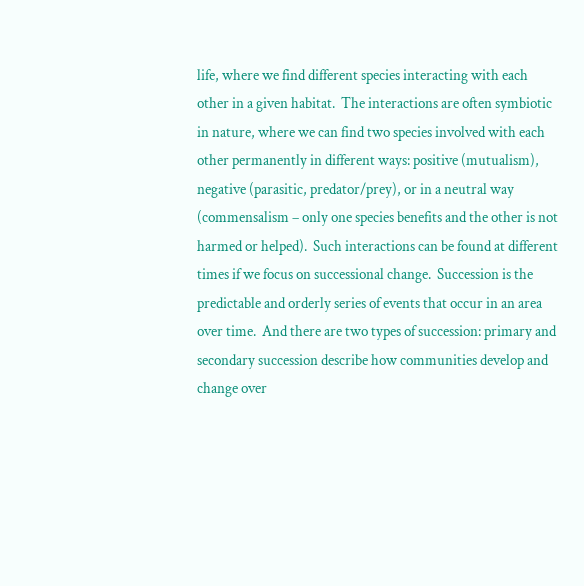life, where we find different species interacting with each other in a given habitat.  The interactions are often symbiotic in nature, where we can find two species involved with each other permanently in different ways: positive (mutualism), negative (parasitic, predator/prey), or in a neutral way (commensalism – only one species benefits and the other is not harmed or helped).  Such interactions can be found at different times if we focus on successional change.  Succession is the predictable and orderly series of events that occur in an area over time.  And there are two types of succession: primary and secondary succession describe how communities develop and change over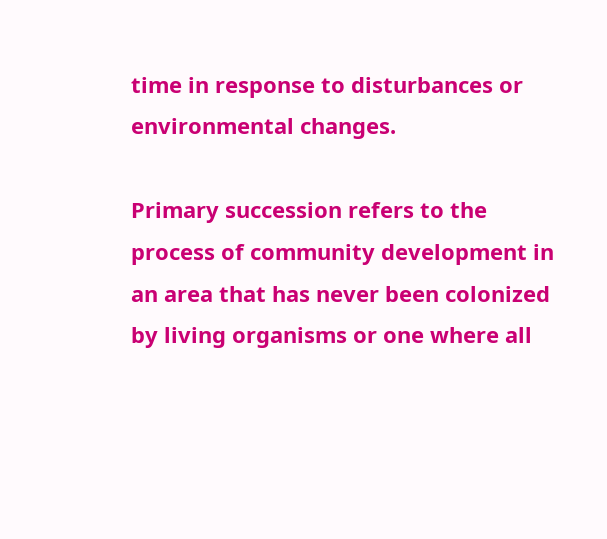time in response to disturbances or environmental changes.

Primary succession refers to the process of community development in an area that has never been colonized by living organisms or one where all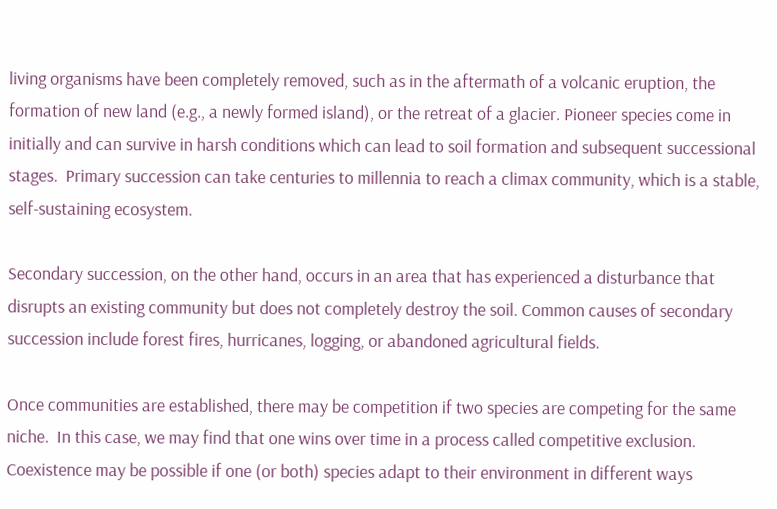living organisms have been completely removed, such as in the aftermath of a volcanic eruption, the formation of new land (e.g., a newly formed island), or the retreat of a glacier. Pioneer species come in initially and can survive in harsh conditions which can lead to soil formation and subsequent successional stages.  Primary succession can take centuries to millennia to reach a climax community, which is a stable, self-sustaining ecosystem.

Secondary succession, on the other hand, occurs in an area that has experienced a disturbance that disrupts an existing community but does not completely destroy the soil. Common causes of secondary succession include forest fires, hurricanes, logging, or abandoned agricultural fields.

Once communities are established, there may be competition if two species are competing for the same niche.  In this case, we may find that one wins over time in a process called competitive exclusion.  Coexistence may be possible if one (or both) species adapt to their environment in different ways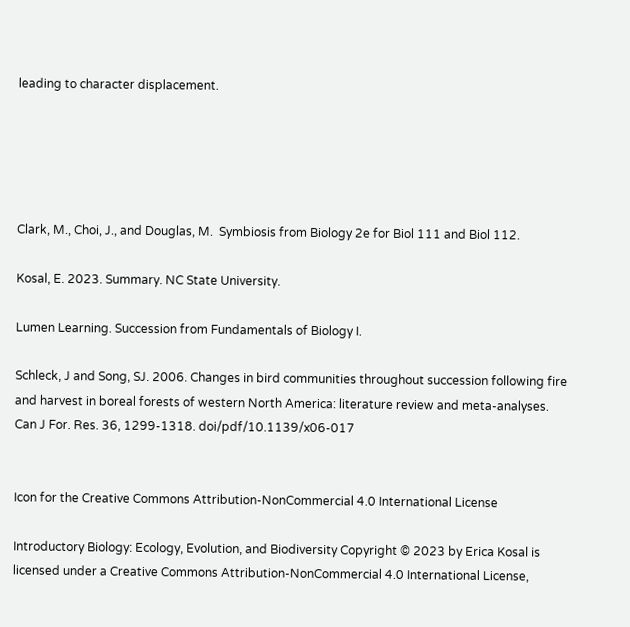leading to character displacement.





Clark, M., Choi, J., and Douglas, M.  Symbiosis from Biology 2e for Biol 111 and Biol 112.

Kosal, E. 2023. Summary. NC State University.

Lumen Learning. Succession from Fundamentals of Biology I.

Schleck, J and Song, SJ. 2006. Changes in bird communities throughout succession following fire and harvest in boreal forests of western North America: literature review and meta-analyses.  Can J For. Res. 36, 1299-1318. doi/pdf/10.1139/x06-017


Icon for the Creative Commons Attribution-NonCommercial 4.0 International License

Introductory Biology: Ecology, Evolution, and Biodiversity Copyright © 2023 by Erica Kosal is licensed under a Creative Commons Attribution-NonCommercial 4.0 International License,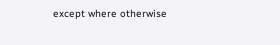except where otherwise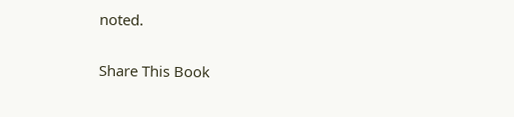noted.

Share This Book